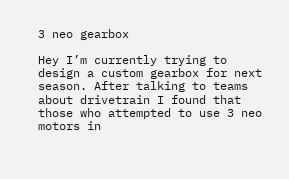3 neo gearbox

Hey I’m currently trying to design a custom gearbox for next season. After talking to teams about drivetrain I found that those who attempted to use 3 neo motors in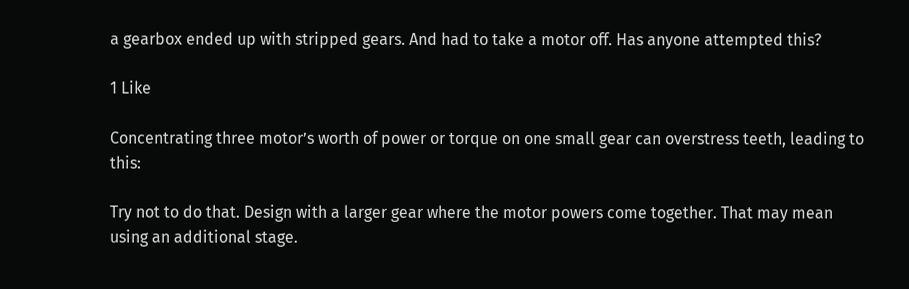a gearbox ended up with stripped gears. And had to take a motor off. Has anyone attempted this?

1 Like

Concentrating three motor’s worth of power or torque on one small gear can overstress teeth, leading to this:

Try not to do that. Design with a larger gear where the motor powers come together. That may mean using an additional stage.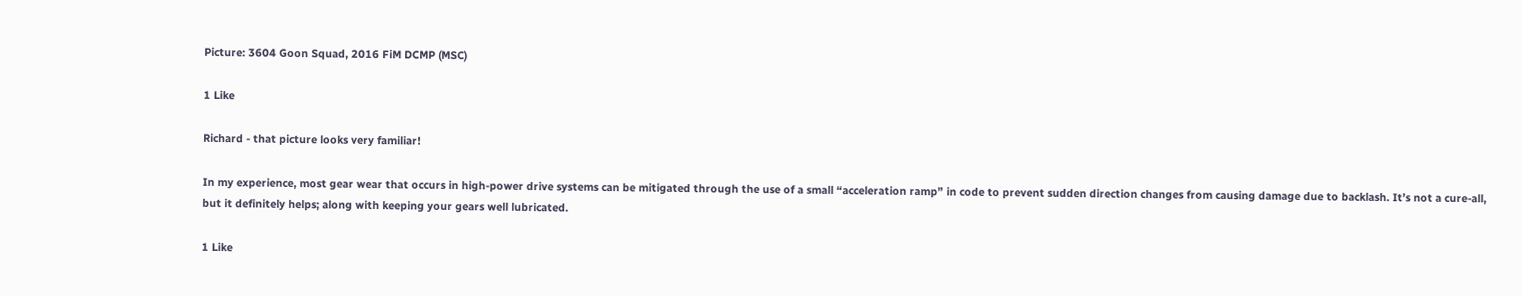Picture: 3604 Goon Squad, 2016 FiM DCMP (MSC)

1 Like

Richard - that picture looks very familiar!

In my experience, most gear wear that occurs in high-power drive systems can be mitigated through the use of a small “acceleration ramp” in code to prevent sudden direction changes from causing damage due to backlash. It’s not a cure-all, but it definitely helps; along with keeping your gears well lubricated.

1 Like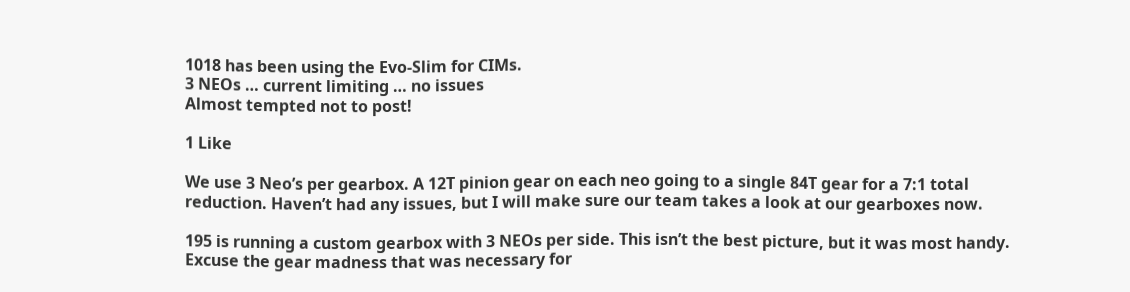1018 has been using the Evo-Slim for CIMs.
3 NEOs … current limiting … no issues
Almost tempted not to post!

1 Like

We use 3 Neo’s per gearbox. A 12T pinion gear on each neo going to a single 84T gear for a 7:1 total reduction. Haven’t had any issues, but I will make sure our team takes a look at our gearboxes now.

195 is running a custom gearbox with 3 NEOs per side. This isn’t the best picture, but it was most handy. Excuse the gear madness that was necessary for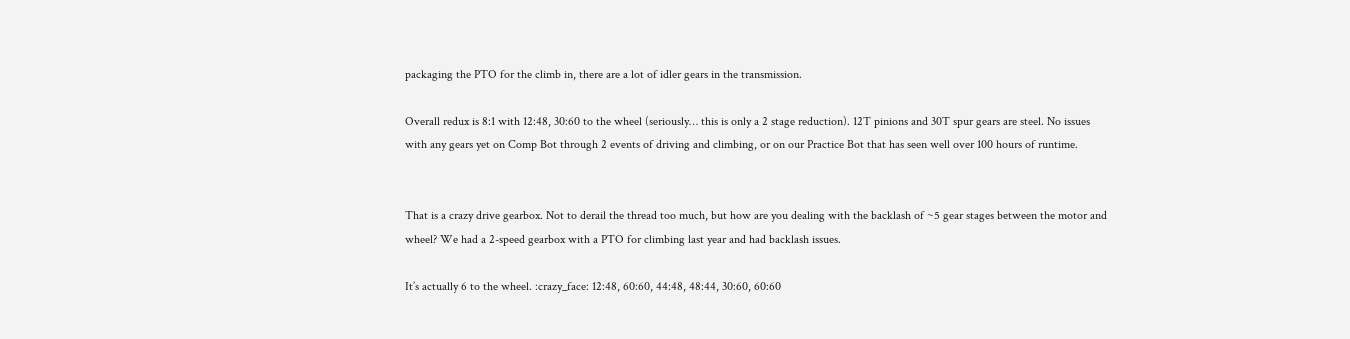packaging the PTO for the climb in, there are a lot of idler gears in the transmission.

Overall redux is 8:1 with 12:48, 30:60 to the wheel (seriously… this is only a 2 stage reduction). 12T pinions and 30T spur gears are steel. No issues with any gears yet on Comp Bot through 2 events of driving and climbing, or on our Practice Bot that has seen well over 100 hours of runtime.


That is a crazy drive gearbox. Not to derail the thread too much, but how are you dealing with the backlash of ~5 gear stages between the motor and wheel? We had a 2-speed gearbox with a PTO for climbing last year and had backlash issues.

It’s actually 6 to the wheel. :crazy_face: 12:48, 60:60, 44:48, 48:44, 30:60, 60:60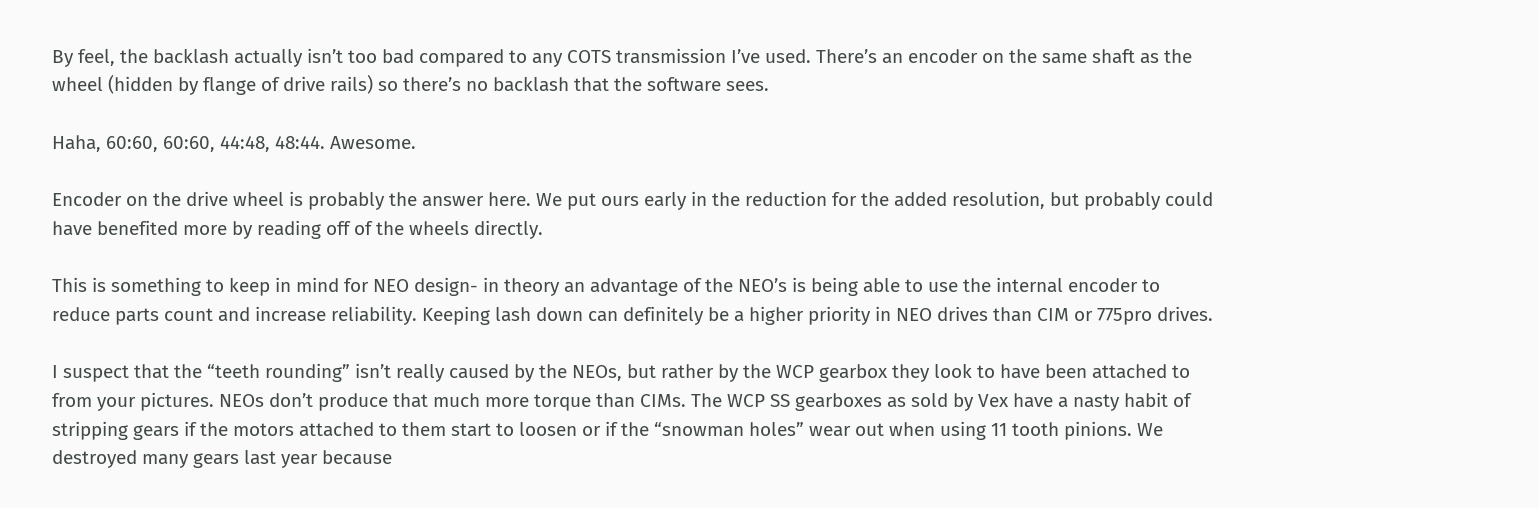By feel, the backlash actually isn’t too bad compared to any COTS transmission I’ve used. There’s an encoder on the same shaft as the wheel (hidden by flange of drive rails) so there’s no backlash that the software sees.

Haha, 60:60, 60:60, 44:48, 48:44. Awesome.

Encoder on the drive wheel is probably the answer here. We put ours early in the reduction for the added resolution, but probably could have benefited more by reading off of the wheels directly.

This is something to keep in mind for NEO design- in theory an advantage of the NEO’s is being able to use the internal encoder to reduce parts count and increase reliability. Keeping lash down can definitely be a higher priority in NEO drives than CIM or 775pro drives.

I suspect that the “teeth rounding” isn’t really caused by the NEOs, but rather by the WCP gearbox they look to have been attached to from your pictures. NEOs don’t produce that much more torque than CIMs. The WCP SS gearboxes as sold by Vex have a nasty habit of stripping gears if the motors attached to them start to loosen or if the “snowman holes” wear out when using 11 tooth pinions. We destroyed many gears last year because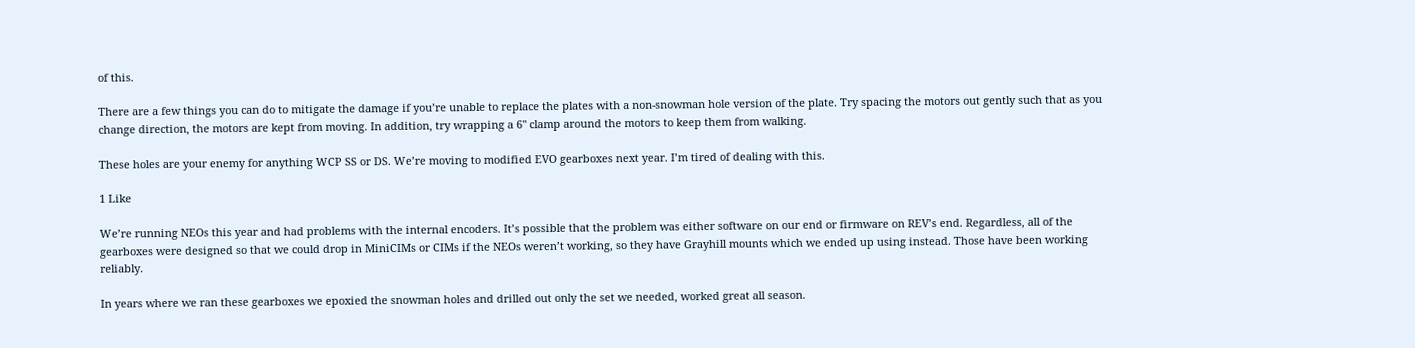of this.

There are a few things you can do to mitigate the damage if you’re unable to replace the plates with a non-snowman hole version of the plate. Try spacing the motors out gently such that as you change direction, the motors are kept from moving. In addition, try wrapping a 6" clamp around the motors to keep them from walking.

These holes are your enemy for anything WCP SS or DS. We’re moving to modified EVO gearboxes next year. I’m tired of dealing with this.

1 Like

We’re running NEOs this year and had problems with the internal encoders. It’s possible that the problem was either software on our end or firmware on REV’s end. Regardless, all of the gearboxes were designed so that we could drop in MiniCIMs or CIMs if the NEOs weren’t working, so they have Grayhill mounts which we ended up using instead. Those have been working reliably.

In years where we ran these gearboxes we epoxied the snowman holes and drilled out only the set we needed, worked great all season.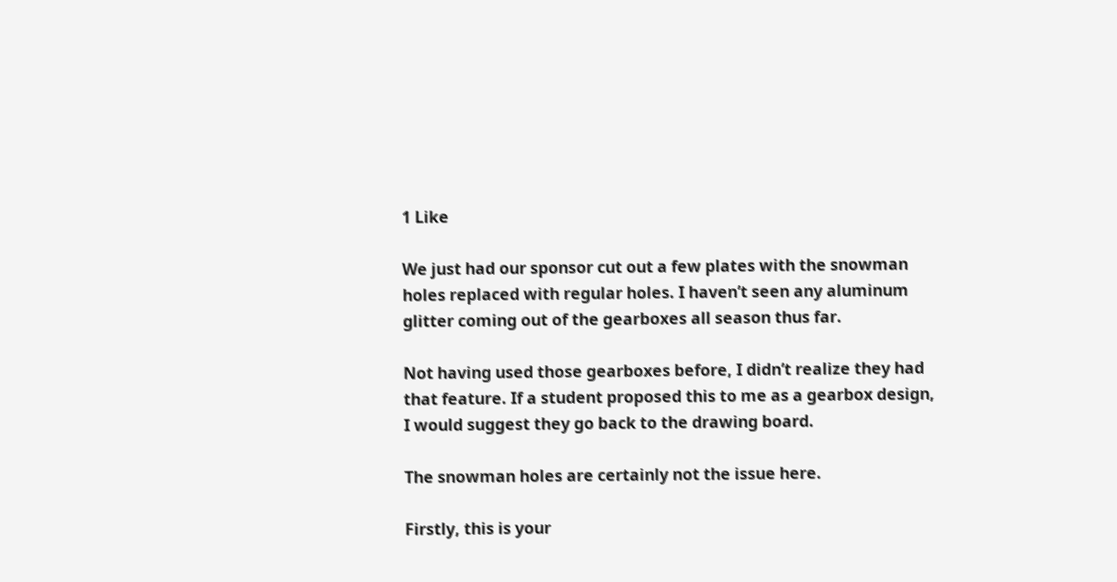1 Like

We just had our sponsor cut out a few plates with the snowman holes replaced with regular holes. I haven’t seen any aluminum glitter coming out of the gearboxes all season thus far.

Not having used those gearboxes before, I didn’t realize they had that feature. If a student proposed this to me as a gearbox design, I would suggest they go back to the drawing board.

The snowman holes are certainly not the issue here.

Firstly, this is your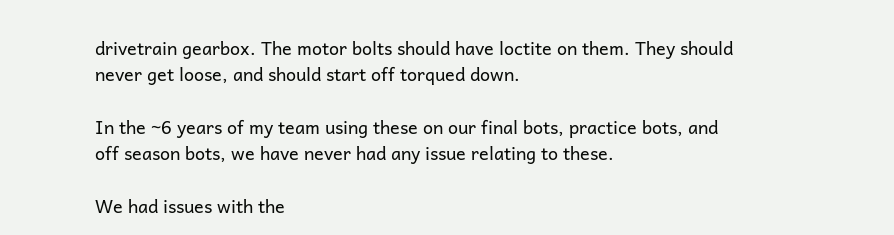drivetrain gearbox. The motor bolts should have loctite on them. They should never get loose, and should start off torqued down.

In the ~6 years of my team using these on our final bots, practice bots, and off season bots, we have never had any issue relating to these.

We had issues with the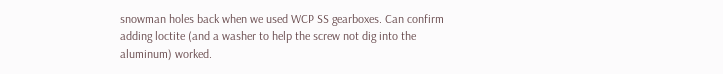snowman holes back when we used WCP SS gearboxes. Can confirm adding loctite (and a washer to help the screw not dig into the aluminum) worked.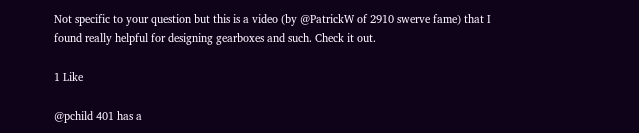Not specific to your question but this is a video (by @PatrickW of 2910 swerve fame) that I found really helpful for designing gearboxes and such. Check it out.

1 Like

@pchild 401 has a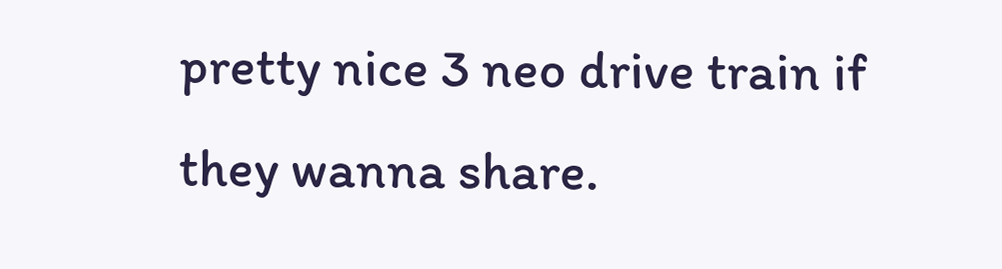pretty nice 3 neo drive train if they wanna share.